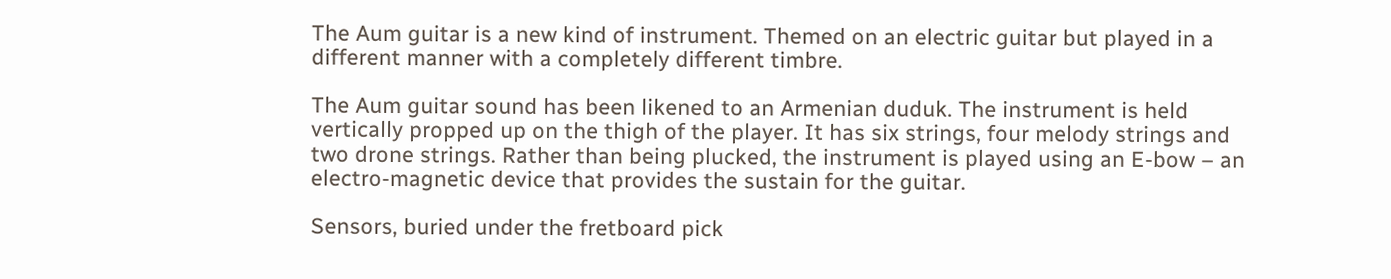The Aum guitar is a new kind of instrument. Themed on an electric guitar but played in a different manner with a completely different timbre.

The Aum guitar sound has been likened to an Armenian duduk. The instrument is held vertically propped up on the thigh of the player. It has six strings, four melody strings and two drone strings. Rather than being plucked, the instrument is played using an E-bow – an electro-magnetic device that provides the sustain for the guitar.

Sensors, buried under the fretboard pick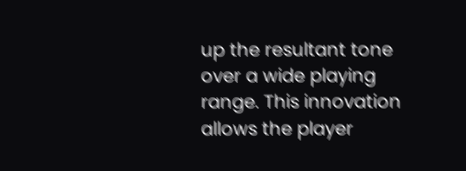up the resultant tone over a wide playing range. This innovation allows the player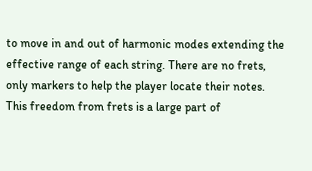to move in and out of harmonic modes extending the effective range of each string. There are no frets, only markers to help the player locate their notes. This freedom from frets is a large part of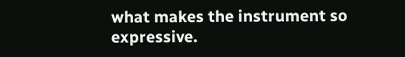what makes the instrument so expressive.